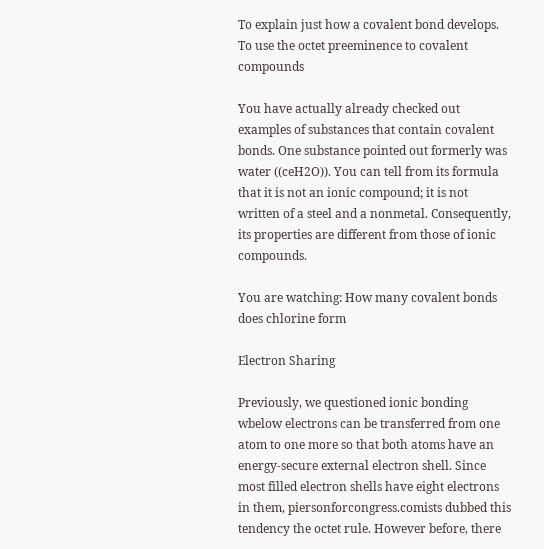To explain just how a covalent bond develops. To use the octet preeminence to covalent compounds

You have actually already checked out examples of substances that contain covalent bonds. One substance pointed out formerly was water ((ceH2O)). You can tell from its formula that it is not an ionic compound; it is not written of a steel and a nonmetal. Consequently, its properties are different from those of ionic compounds.

You are watching: How many covalent bonds does chlorine form

Electron Sharing

Previously, we questioned ionic bonding wbelow electrons can be transferred from one atom to one more so that both atoms have an energy-secure external electron shell. Since most filled electron shells have eight electrons in them, piersonforcongress.comists dubbed this tendency the octet rule. However before, there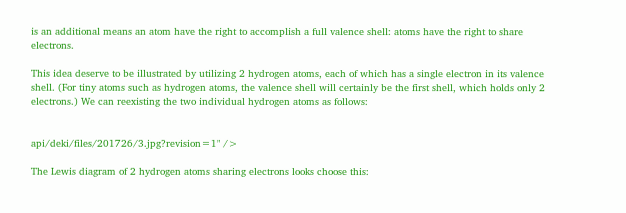is an additional means an atom have the right to accomplish a full valence shell: atoms have the right to share electrons.

This idea deserve to be illustrated by utilizing 2 hydrogen atoms, each of which has a single electron in its valence shell. (For tiny atoms such as hydrogen atoms, the valence shell will certainly be the first shell, which holds only 2 electrons.) We can reexisting the two individual hydrogen atoms as follows:


api/deki/files/201726/3.jpg?revision=1" />

The Lewis diagram of 2 hydrogen atoms sharing electrons looks choose this: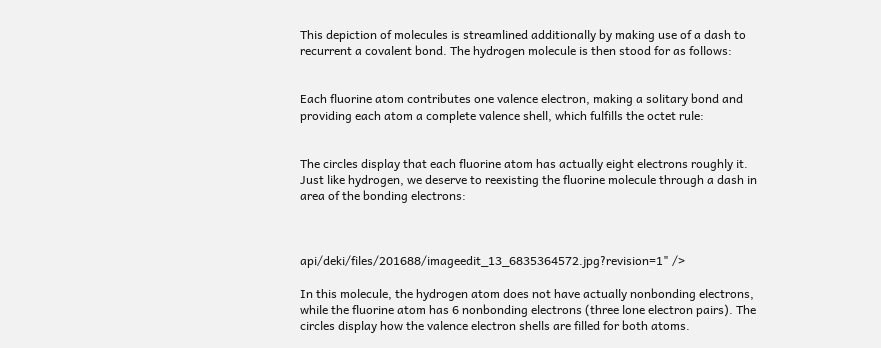This depiction of molecules is streamlined additionally by making use of a dash to recurrent a covalent bond. The hydrogen molecule is then stood for as follows:


Each fluorine atom contributes one valence electron, making a solitary bond and providing each atom a complete valence shell, which fulfills the octet rule:


The circles display that each fluorine atom has actually eight electrons roughly it. Just like hydrogen, we deserve to reexisting the fluorine molecule through a dash in area of the bonding electrons:



api/deki/files/201688/imageedit_13_6835364572.jpg?revision=1" />

In this molecule, the hydrogen atom does not have actually nonbonding electrons, while the fluorine atom has 6 nonbonding electrons (three lone electron pairs). The circles display how the valence electron shells are filled for both atoms.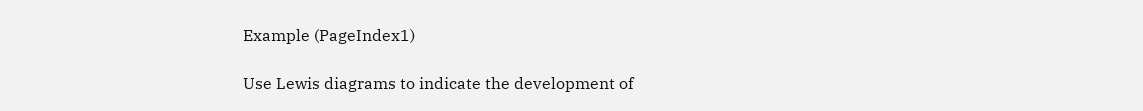Example (PageIndex1)

Use Lewis diagrams to indicate the development of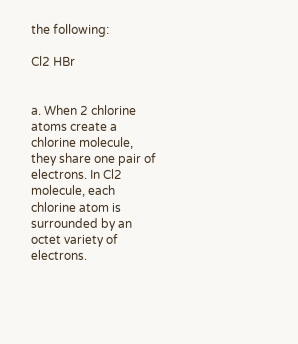the following:

Cl2 HBr


a. When 2 chlorine atoms create a chlorine molecule, they share one pair of electrons. In Cl2 molecule, each chlorine atom is surrounded by an octet variety of electrons.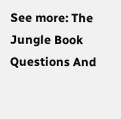See more: The Jungle Book Questions And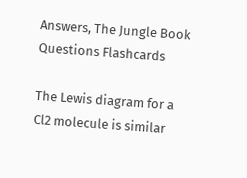Answers, The Jungle Book Questions Flashcards

The Lewis diagram for a Cl2 molecule is similar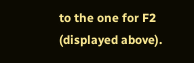to the one for F2 (displayed above).